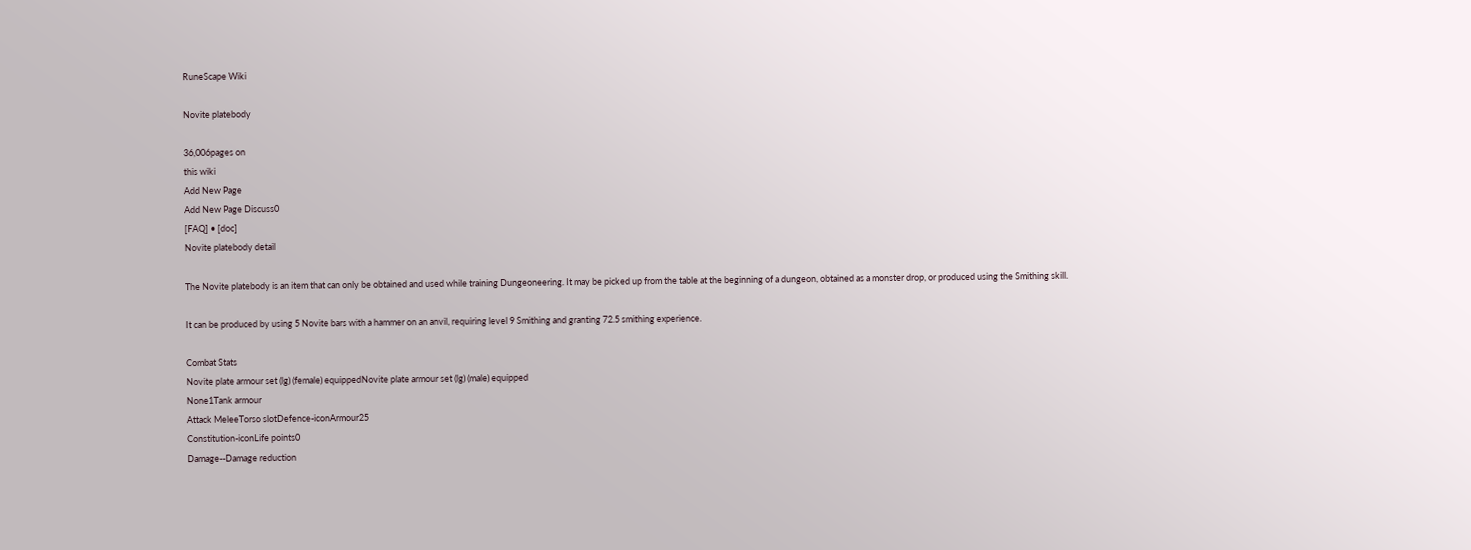RuneScape Wiki

Novite platebody

36,006pages on
this wiki
Add New Page
Add New Page Discuss0
[FAQ] • [doc]
Novite platebody detail

The Novite platebody is an item that can only be obtained and used while training Dungeoneering. It may be picked up from the table at the beginning of a dungeon, obtained as a monster drop, or produced using the Smithing skill.

It can be produced by using 5 Novite bars with a hammer on an anvil, requiring level 9 Smithing and granting 72.5 smithing experience.

Combat Stats
Novite plate armour set (lg) (female) equippedNovite plate armour set (lg) (male) equipped
None1Tank armour
Attack MeleeTorso slotDefence-iconArmour25
Constitution-iconLife points0
Damage--Damage reduction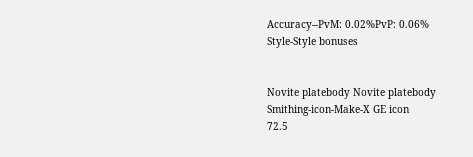Accuracy--PvM: 0.02%PvP: 0.06%
Style-Style bonuses


Novite platebody Novite platebody
Smithing-icon-Make-X GE icon
72.5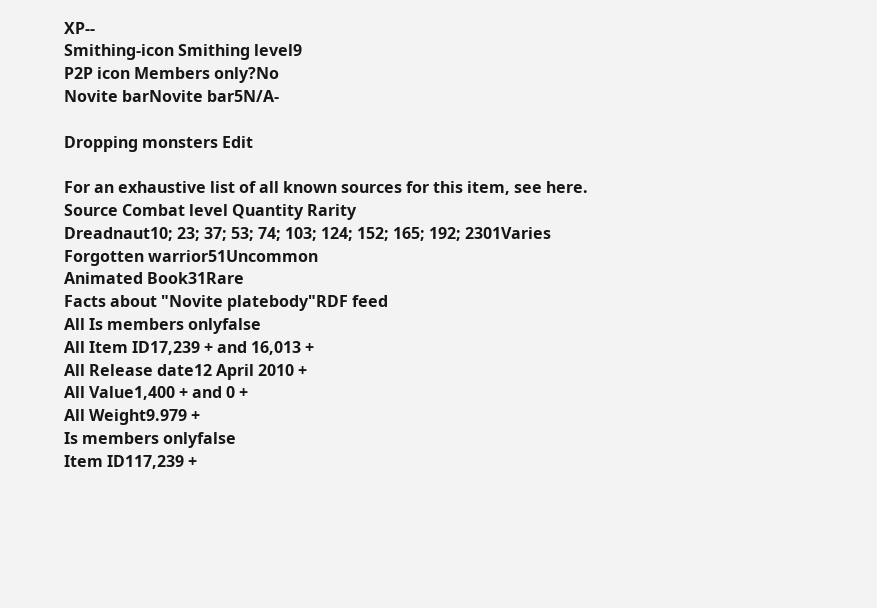XP--
Smithing-icon Smithing level9
P2P icon Members only?No
Novite barNovite bar5N/A-

Dropping monsters Edit

For an exhaustive list of all known sources for this item, see here.
Source Combat level Quantity Rarity
Dreadnaut10; 23; 37; 53; 74; 103; 124; 152; 165; 192; 2301Varies
Forgotten warrior51Uncommon
Animated Book31Rare
Facts about "Novite platebody"RDF feed
All Is members onlyfalse
All Item ID17,239 + and 16,013 +
All Release date12 April 2010 +
All Value1,400 + and 0 +
All Weight9.979 +
Is members onlyfalse
Item ID117,239 +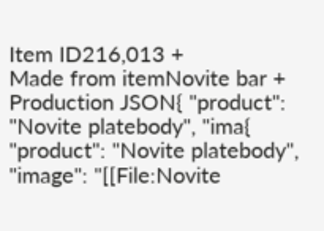Item ID216,013 +
Made from itemNovite bar +
Production JSON{ "product": "Novite platebody", "ima{ "product": "Novite platebody", "image": "[[File:Novite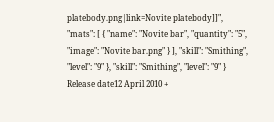platebody.png|link=Novite platebody]]", "mats": [ { "name": "Novite bar", "quantity": "5", "image": "Novite bar.png" } ], "skill": "Smithing", "level": "9" }, "skill": "Smithing", "level": "9" }
Release date12 April 2010 +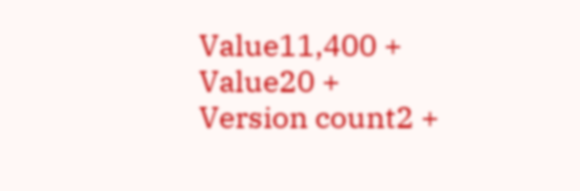Value11,400 +
Value20 +
Version count2 +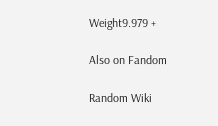Weight9.979 +

Also on Fandom

Random Wiki